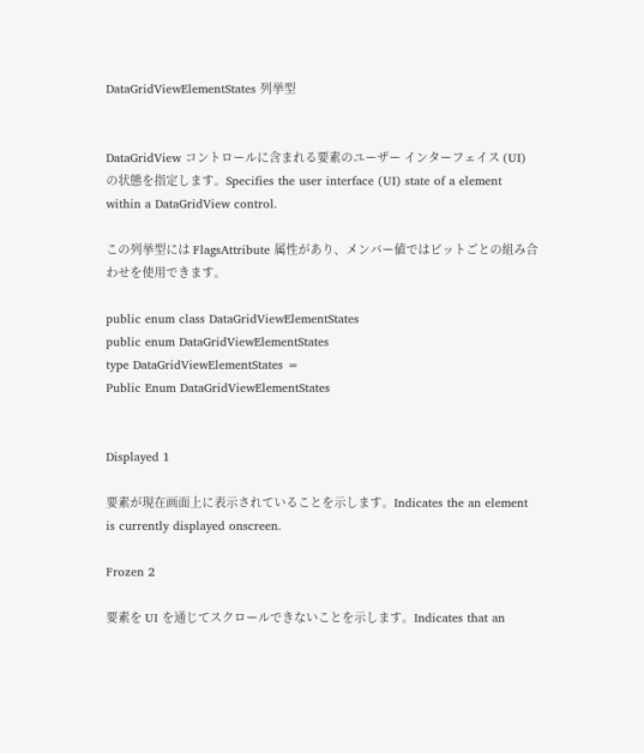DataGridViewElementStates 列挙型


DataGridView コントロールに含まれる要素のユーザー インターフェイス (UI) の状態を指定します。Specifies the user interface (UI) state of a element within a DataGridView control.

この列挙型には FlagsAttribute 属性があり、メンバー値ではビットごとの組み合わせを使用できます。

public enum class DataGridViewElementStates
public enum DataGridViewElementStates
type DataGridViewElementStates =
Public Enum DataGridViewElementStates


Displayed 1

要素が現在画面上に表示されていることを示します。Indicates the an element is currently displayed onscreen.

Frozen 2

要素を UI を通じてスクロールできないことを示します。Indicates that an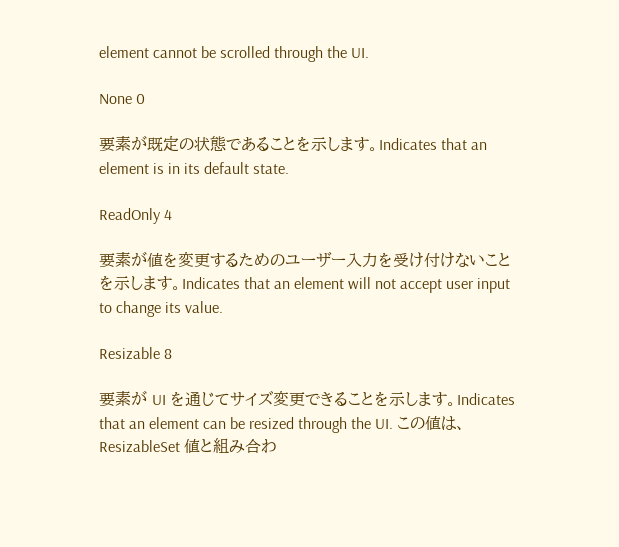element cannot be scrolled through the UI.

None 0

要素が既定の状態であることを示します。Indicates that an element is in its default state.

ReadOnly 4

要素が値を変更するためのユーザー入力を受け付けないことを示します。Indicates that an element will not accept user input to change its value.

Resizable 8

要素が UI を通じてサイズ変更できることを示します。Indicates that an element can be resized through the UI. この値は、ResizableSet 値と組み合わ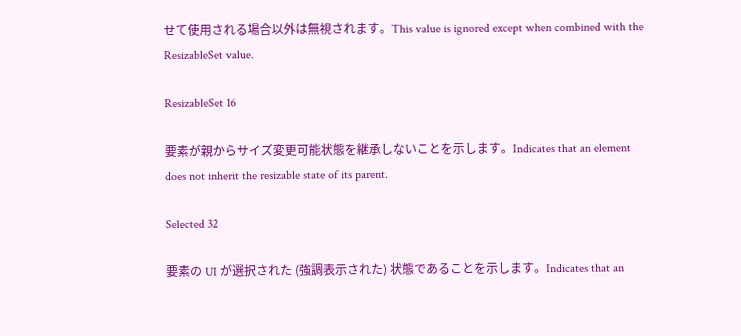せて使用される場合以外は無視されます。This value is ignored except when combined with the ResizableSet value.

ResizableSet 16

要素が親からサイズ変更可能状態を継承しないことを示します。Indicates that an element does not inherit the resizable state of its parent.

Selected 32

要素の UI が選択された (強調表示された) 状態であることを示します。Indicates that an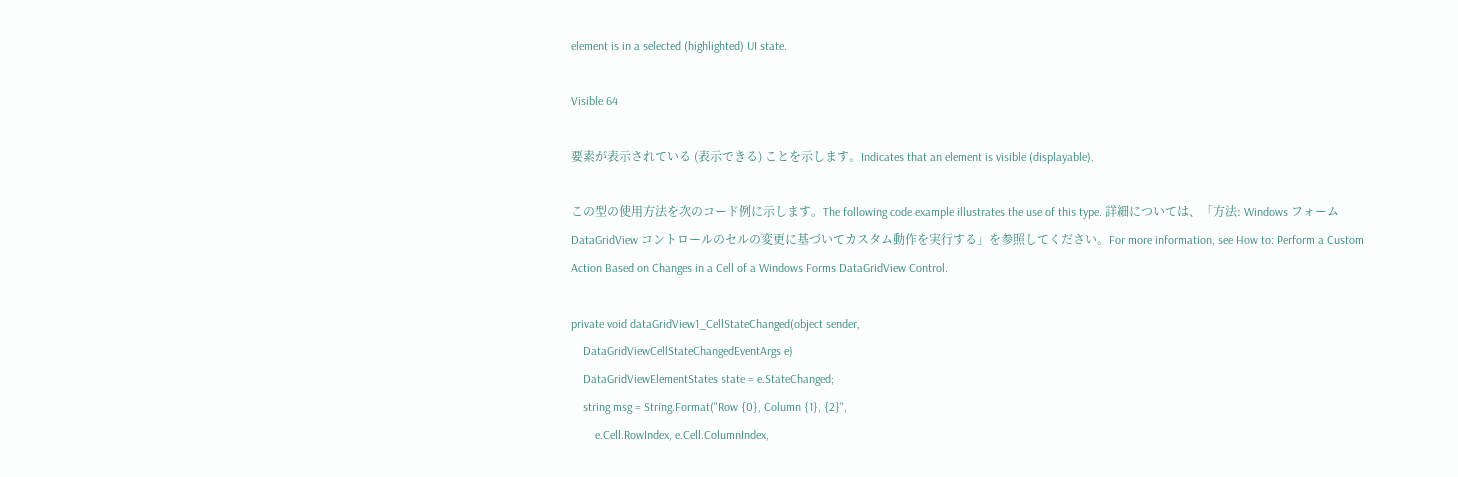element is in a selected (highlighted) UI state.

Visible 64

要素が表示されている (表示できる) ことを示します。Indicates that an element is visible (displayable).

この型の使用方法を次のコード例に示します。The following code example illustrates the use of this type. 詳細については、「方法: Windows フォーム DataGridView コントロールのセルの変更に基づいてカスタム動作を実行する」を参照してください。For more information, see How to: Perform a Custom Action Based on Changes in a Cell of a Windows Forms DataGridView Control.

private void dataGridView1_CellStateChanged(object sender,
    DataGridViewCellStateChangedEventArgs e)
    DataGridViewElementStates state = e.StateChanged;
    string msg = String.Format("Row {0}, Column {1}, {2}",
        e.Cell.RowIndex, e.Cell.ColumnIndex,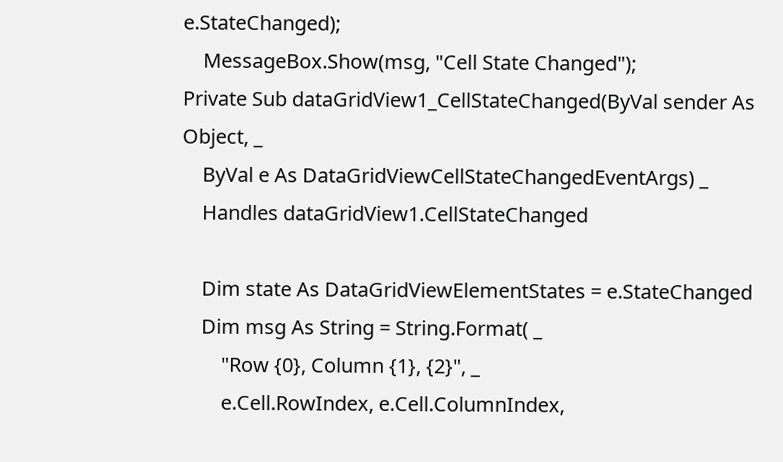e.StateChanged);
    MessageBox.Show(msg, "Cell State Changed");
Private Sub dataGridView1_CellStateChanged(ByVal sender As Object, _
    ByVal e As DataGridViewCellStateChangedEventArgs) _
    Handles dataGridView1.CellStateChanged

    Dim state As DataGridViewElementStates = e.StateChanged
    Dim msg As String = String.Format( _
        "Row {0}, Column {1}, {2}", _
        e.Cell.RowIndex, e.Cell.ColumnIndex,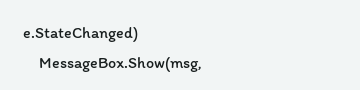e.StateChanged)
    MessageBox.Show(msg,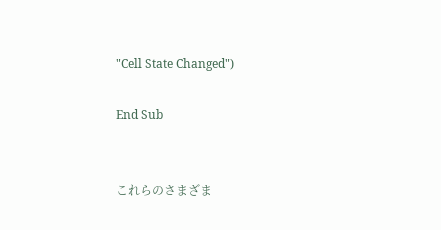"Cell State Changed")

End Sub


これらのさまざま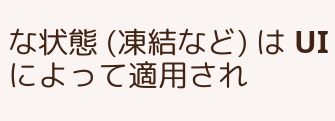な状態 (凍結など) は UI によって適用され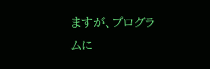ますが、プログラムに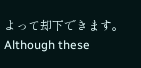よって却下できます。Although these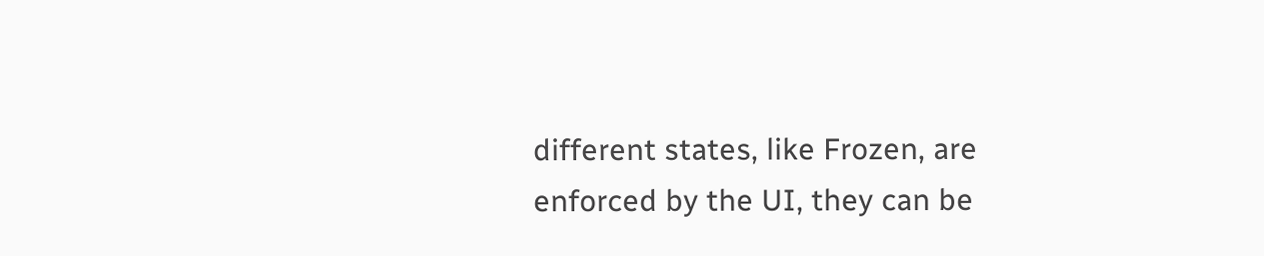different states, like Frozen, are enforced by the UI, they can be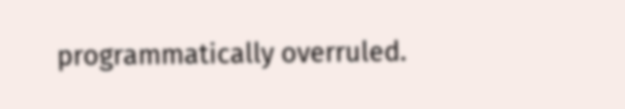programmatically overruled.